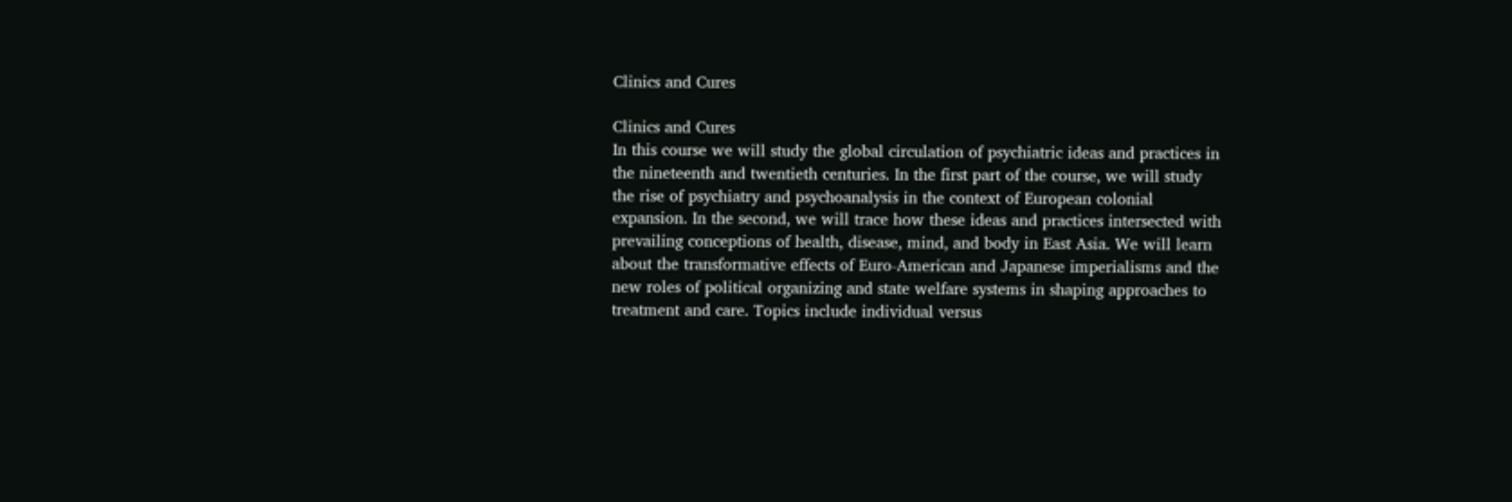Clinics and Cures

Clinics and Cures
In this course we will study the global circulation of psychiatric ideas and practices in the nineteenth and twentieth centuries. In the first part of the course, we will study the rise of psychiatry and psychoanalysis in the context of European colonial expansion. In the second, we will trace how these ideas and practices intersected with prevailing conceptions of health, disease, mind, and body in East Asia. We will learn about the transformative effects of Euro-American and Japanese imperialisms and the new roles of political organizing and state welfare systems in shaping approaches to treatment and care. Topics include individual versus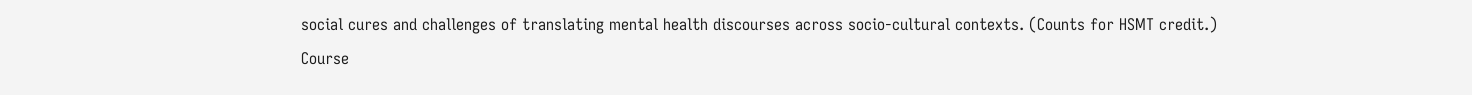social cures and challenges of translating mental health discourses across socio-cultural contexts. (Counts for HSMT credit.)
Course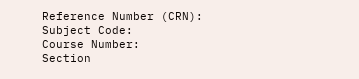Reference Number (CRN):
Subject Code:
Course Number:
Section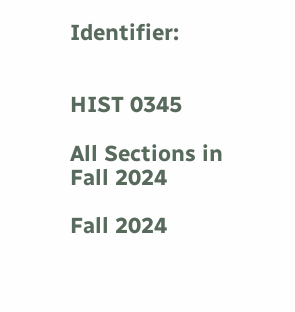Identifier:


HIST 0345

All Sections in Fall 2024

Fall 2024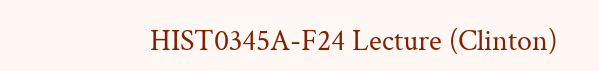HIST0345A-F24 Lecture (Clinton)